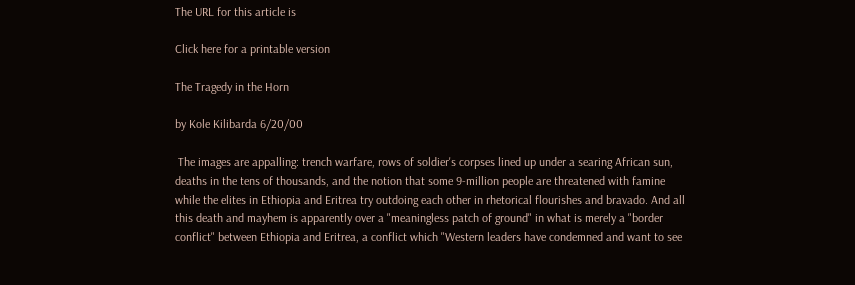The URL for this article is

Click here for a printable version

The Tragedy in the Horn

by Kole Kilibarda 6/20/00

 The images are appalling: trench warfare, rows of soldier's corpses lined up under a searing African sun, deaths in the tens of thousands, and the notion that some 9-million people are threatened with famine while the elites in Ethiopia and Eritrea try outdoing each other in rhetorical flourishes and bravado. And all this death and mayhem is apparently over a "meaningless patch of ground" in what is merely a "border conflict" between Ethiopia and Eritrea, a conflict which "Western leaders have condemned and want to see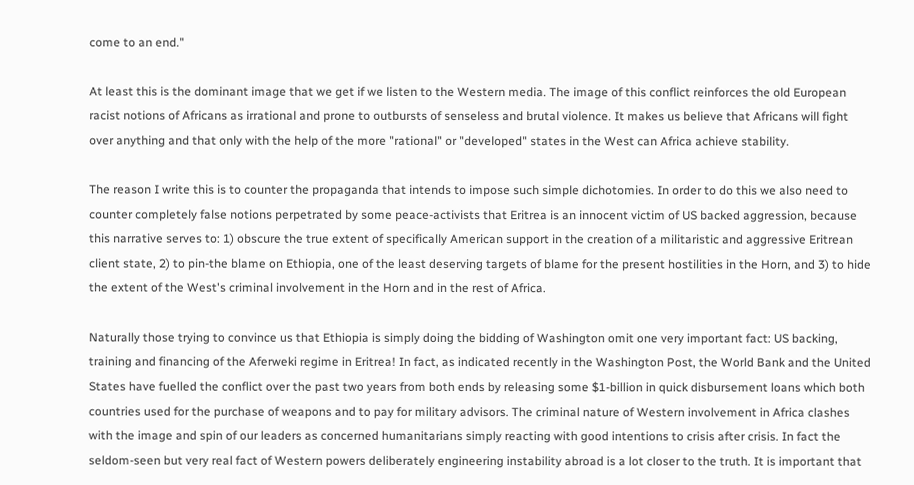come to an end."

At least this is the dominant image that we get if we listen to the Western media. The image of this conflict reinforces the old European racist notions of Africans as irrational and prone to outbursts of senseless and brutal violence. It makes us believe that Africans will fight over anything and that only with the help of the more "rational" or "developed" states in the West can Africa achieve stability.

The reason I write this is to counter the propaganda that intends to impose such simple dichotomies. In order to do this we also need to counter completely false notions perpetrated by some peace-activists that Eritrea is an innocent victim of US backed aggression, because this narrative serves to: 1) obscure the true extent of specifically American support in the creation of a militaristic and aggressive Eritrean client state, 2) to pin-the blame on Ethiopia, one of the least deserving targets of blame for the present hostilities in the Horn, and 3) to hide the extent of the West's criminal involvement in the Horn and in the rest of Africa.

Naturally those trying to convince us that Ethiopia is simply doing the bidding of Washington omit one very important fact: US backing, training and financing of the Aferweki regime in Eritrea! In fact, as indicated recently in the Washington Post, the World Bank and the United States have fuelled the conflict over the past two years from both ends by releasing some $1-billion in quick disbursement loans which both countries used for the purchase of weapons and to pay for military advisors. The criminal nature of Western involvement in Africa clashes with the image and spin of our leaders as concerned humanitarians simply reacting with good intentions to crisis after crisis. In fact the seldom-seen but very real fact of Western powers deliberately engineering instability abroad is a lot closer to the truth. It is important that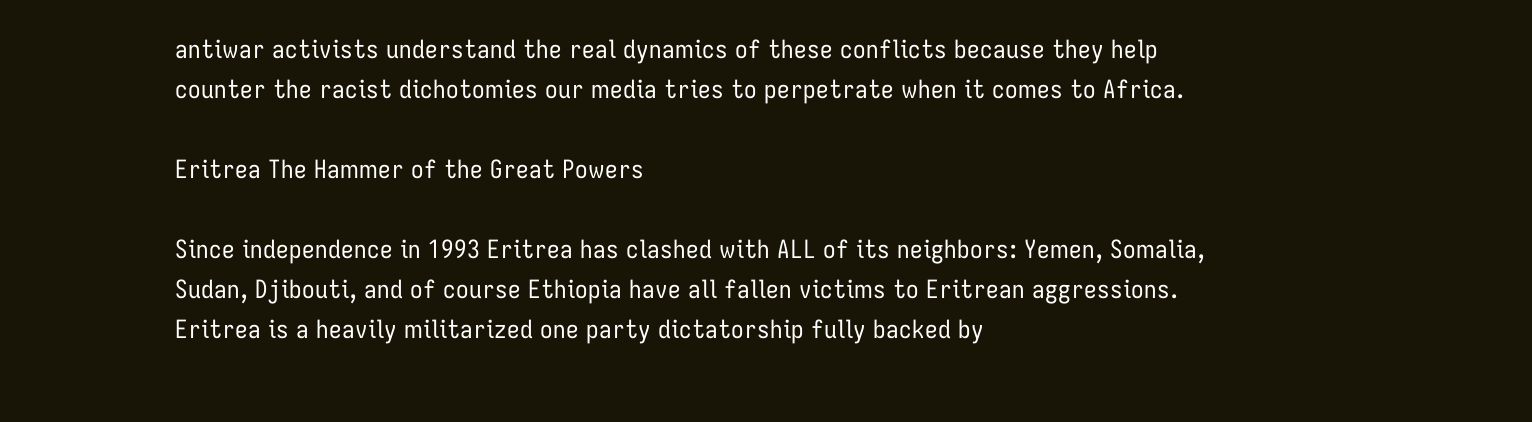antiwar activists understand the real dynamics of these conflicts because they help counter the racist dichotomies our media tries to perpetrate when it comes to Africa.

Eritrea The Hammer of the Great Powers

Since independence in 1993 Eritrea has clashed with ALL of its neighbors: Yemen, Somalia, Sudan, Djibouti, and of course Ethiopia have all fallen victims to Eritrean aggressions. Eritrea is a heavily militarized one party dictatorship fully backed by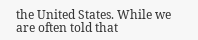the United States. While we are often told that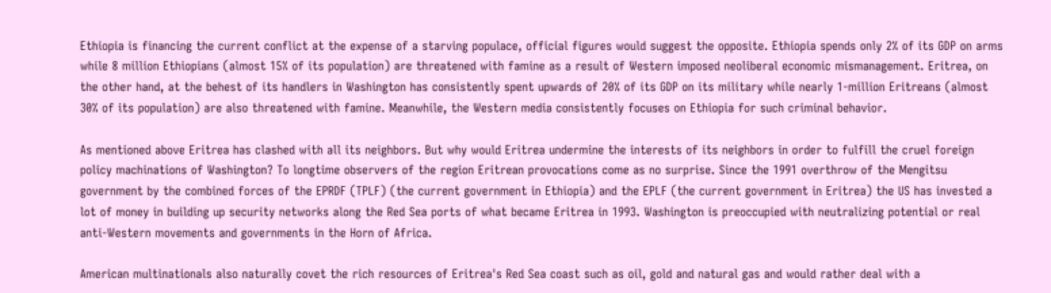Ethiopia is financing the current conflict at the expense of a starving populace, official figures would suggest the opposite. Ethiopia spends only 2% of its GDP on arms while 8 million Ethiopians (almost 15% of its population) are threatened with famine as a result of Western imposed neoliberal economic mismanagement. Eritrea, on the other hand, at the behest of its handlers in Washington has consistently spent upwards of 20% of its GDP on its military while nearly 1-million Eritreans (almost 30% of its population) are also threatened with famine. Meanwhile, the Western media consistently focuses on Ethiopia for such criminal behavior.

As mentioned above Eritrea has clashed with all its neighbors. But why would Eritrea undermine the interests of its neighbors in order to fulfill the cruel foreign policy machinations of Washington? To longtime observers of the region Eritrean provocations come as no surprise. Since the 1991 overthrow of the Mengitsu government by the combined forces of the EPRDF (TPLF) (the current government in Ethiopia) and the EPLF (the current government in Eritrea) the US has invested a lot of money in building up security networks along the Red Sea ports of what became Eritrea in 1993. Washington is preoccupied with neutralizing potential or real anti-Western movements and governments in the Horn of Africa.

American multinationals also naturally covet the rich resources of Eritrea's Red Sea coast such as oil, gold and natural gas and would rather deal with a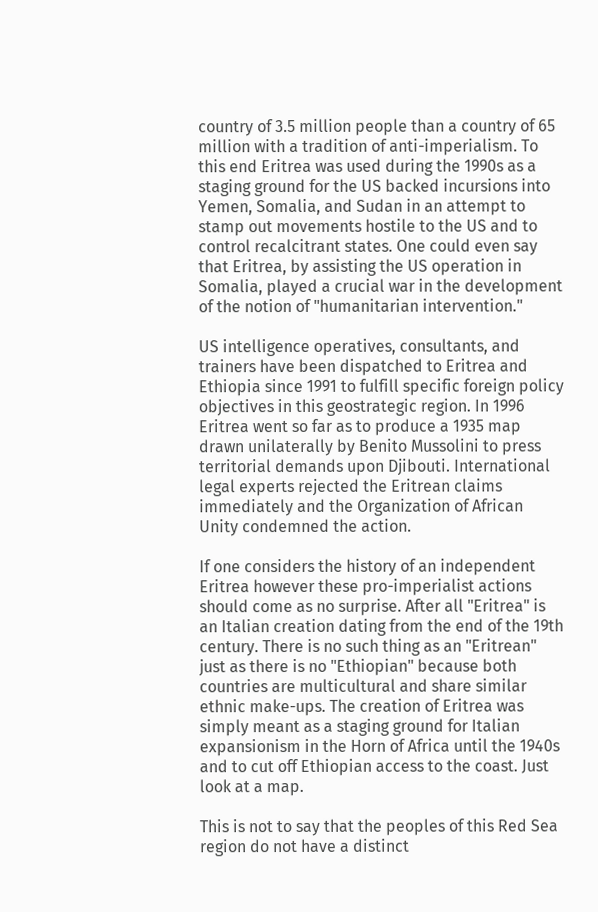country of 3.5 million people than a country of 65 million with a tradition of anti-imperialism. To this end Eritrea was used during the 1990s as a staging ground for the US backed incursions into Yemen, Somalia, and Sudan in an attempt to stamp out movements hostile to the US and to control recalcitrant states. One could even say that Eritrea, by assisting the US operation in Somalia, played a crucial war in the development of the notion of "humanitarian intervention."

US intelligence operatives, consultants, and trainers have been dispatched to Eritrea and Ethiopia since 1991 to fulfill specific foreign policy objectives in this geostrategic region. In 1996 Eritrea went so far as to produce a 1935 map drawn unilaterally by Benito Mussolini to press territorial demands upon Djibouti. International legal experts rejected the Eritrean claims immediately and the Organization of African Unity condemned the action.

If one considers the history of an independent Eritrea however these pro-imperialist actions should come as no surprise. After all "Eritrea" is an Italian creation dating from the end of the 19th century. There is no such thing as an "Eritrean" just as there is no "Ethiopian" because both countries are multicultural and share similar ethnic make-ups. The creation of Eritrea was simply meant as a staging ground for Italian expansionism in the Horn of Africa until the 1940s and to cut off Ethiopian access to the coast. Just look at a map.

This is not to say that the peoples of this Red Sea region do not have a distinct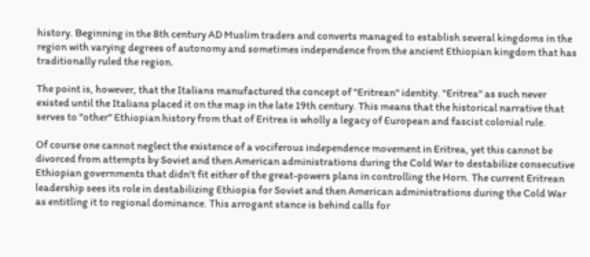history. Beginning in the 8th century AD Muslim traders and converts managed to establish several kingdoms in the region with varying degrees of autonomy and sometimes independence from the ancient Ethiopian kingdom that has traditionally ruled the region.

The point is, however, that the Italians manufactured the concept of "Eritrean" identity. "Eritrea" as such never existed until the Italians placed it on the map in the late 19th century. This means that the historical narrative that serves to "other" Ethiopian history from that of Eritrea is wholly a legacy of European and fascist colonial rule.

Of course one cannot neglect the existence of a vociferous independence movement in Eritrea, yet this cannot be divorced from attempts by Soviet and then American administrations during the Cold War to destabilize consecutive Ethiopian governments that didn't fit either of the great-powers plans in controlling the Horn. The current Eritrean leadership sees its role in destabilizing Ethiopia for Soviet and then American administrations during the Cold War as entitling it to regional dominance. This arrogant stance is behind calls for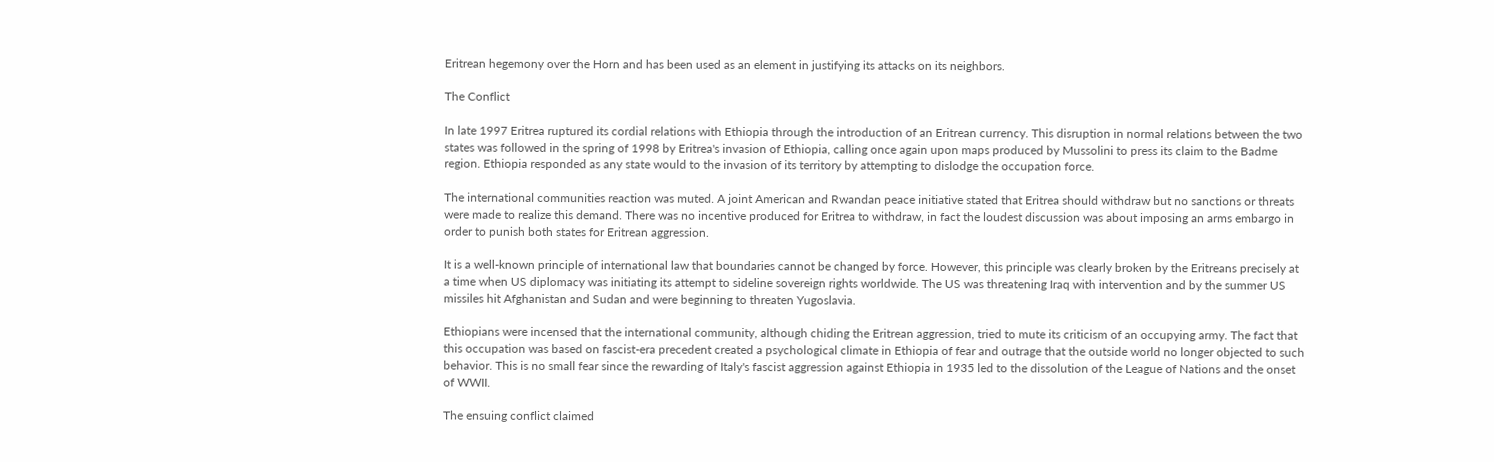Eritrean hegemony over the Horn and has been used as an element in justifying its attacks on its neighbors.

The Conflict

In late 1997 Eritrea ruptured its cordial relations with Ethiopia through the introduction of an Eritrean currency. This disruption in normal relations between the two states was followed in the spring of 1998 by Eritrea's invasion of Ethiopia, calling once again upon maps produced by Mussolini to press its claim to the Badme region. Ethiopia responded as any state would to the invasion of its territory by attempting to dislodge the occupation force.

The international communities reaction was muted. A joint American and Rwandan peace initiative stated that Eritrea should withdraw but no sanctions or threats were made to realize this demand. There was no incentive produced for Eritrea to withdraw, in fact the loudest discussion was about imposing an arms embargo in order to punish both states for Eritrean aggression.

It is a well-known principle of international law that boundaries cannot be changed by force. However, this principle was clearly broken by the Eritreans precisely at a time when US diplomacy was initiating its attempt to sideline sovereign rights worldwide. The US was threatening Iraq with intervention and by the summer US missiles hit Afghanistan and Sudan and were beginning to threaten Yugoslavia.

Ethiopians were incensed that the international community, although chiding the Eritrean aggression, tried to mute its criticism of an occupying army. The fact that this occupation was based on fascist-era precedent created a psychological climate in Ethiopia of fear and outrage that the outside world no longer objected to such behavior. This is no small fear since the rewarding of Italy's fascist aggression against Ethiopia in 1935 led to the dissolution of the League of Nations and the onset of WWII.

The ensuing conflict claimed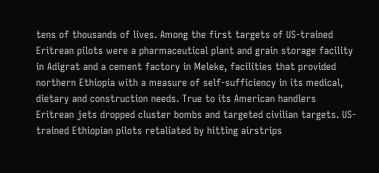tens of thousands of lives. Among the first targets of US-trained Eritrean pilots were a pharmaceutical plant and grain storage facility in Adigrat and a cement factory in Meleke, facilities that provided northern Ethiopia with a measure of self-sufficiency in its medical, dietary and construction needs. True to its American handlers Eritrean jets dropped cluster bombs and targeted civilian targets. US-trained Ethiopian pilots retaliated by hitting airstrips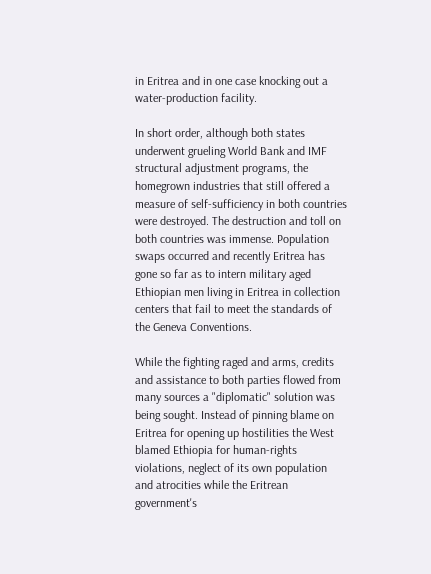in Eritrea and in one case knocking out a water-production facility.

In short order, although both states underwent grueling World Bank and IMF structural adjustment programs, the homegrown industries that still offered a measure of self-sufficiency in both countries were destroyed. The destruction and toll on both countries was immense. Population swaps occurred and recently Eritrea has gone so far as to intern military aged Ethiopian men living in Eritrea in collection centers that fail to meet the standards of the Geneva Conventions.

While the fighting raged and arms, credits and assistance to both parties flowed from many sources a "diplomatic" solution was being sought. Instead of pinning blame on Eritrea for opening up hostilities the West blamed Ethiopia for human-rights violations, neglect of its own population and atrocities while the Eritrean government's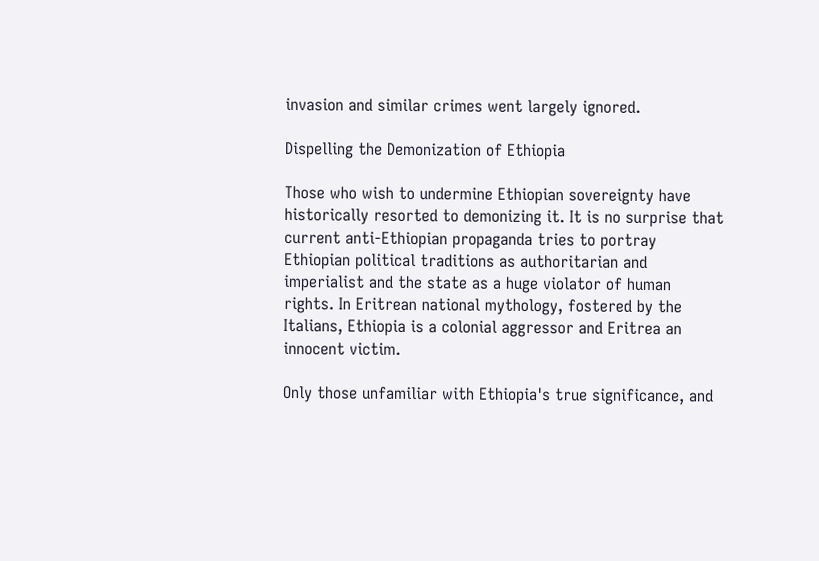invasion and similar crimes went largely ignored.

Dispelling the Demonization of Ethiopia

Those who wish to undermine Ethiopian sovereignty have historically resorted to demonizing it. It is no surprise that current anti-Ethiopian propaganda tries to portray Ethiopian political traditions as authoritarian and imperialist and the state as a huge violator of human rights. In Eritrean national mythology, fostered by the Italians, Ethiopia is a colonial aggressor and Eritrea an innocent victim.

Only those unfamiliar with Ethiopia's true significance, and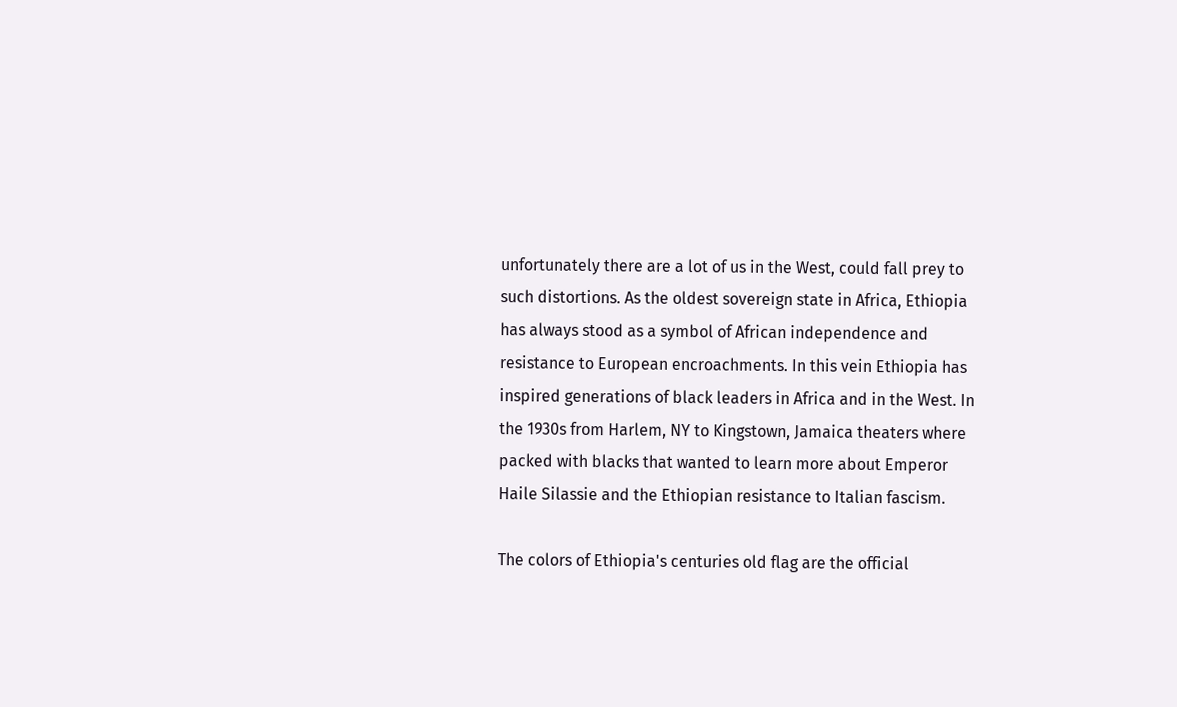unfortunately there are a lot of us in the West, could fall prey to such distortions. As the oldest sovereign state in Africa, Ethiopia has always stood as a symbol of African independence and resistance to European encroachments. In this vein Ethiopia has inspired generations of black leaders in Africa and in the West. In the 1930s from Harlem, NY to Kingstown, Jamaica theaters where packed with blacks that wanted to learn more about Emperor Haile Silassie and the Ethiopian resistance to Italian fascism.

The colors of Ethiopia's centuries old flag are the official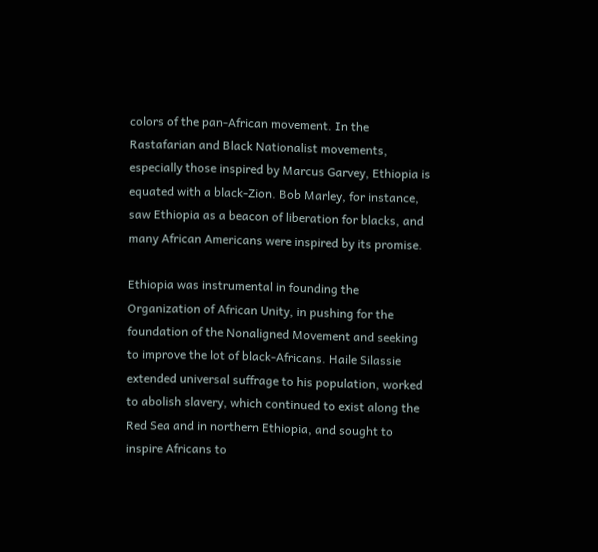colors of the pan-African movement. In the Rastafarian and Black Nationalist movements, especially those inspired by Marcus Garvey, Ethiopia is equated with a black-Zion. Bob Marley, for instance, saw Ethiopia as a beacon of liberation for blacks, and many African Americans were inspired by its promise.

Ethiopia was instrumental in founding the Organization of African Unity, in pushing for the foundation of the Nonaligned Movement and seeking to improve the lot of black-Africans. Haile Silassie extended universal suffrage to his population, worked to abolish slavery, which continued to exist along the Red Sea and in northern Ethiopia, and sought to inspire Africans to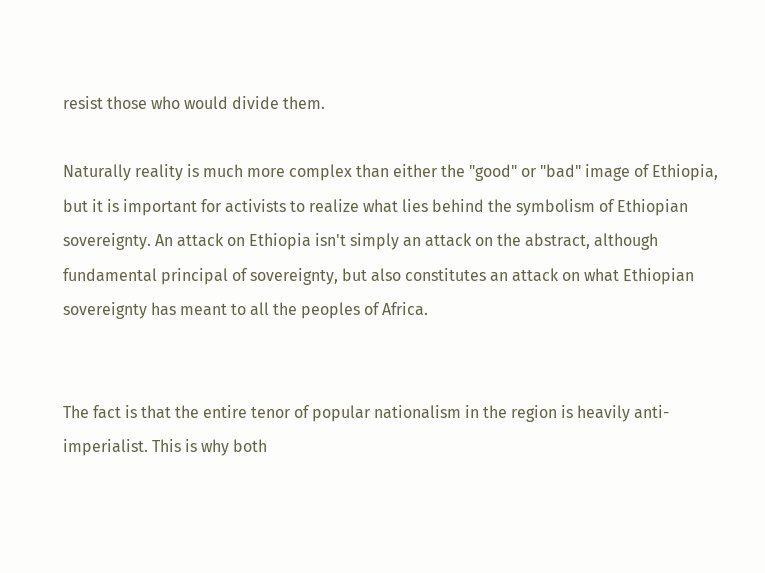resist those who would divide them.

Naturally reality is much more complex than either the "good" or "bad" image of Ethiopia, but it is important for activists to realize what lies behind the symbolism of Ethiopian sovereignty. An attack on Ethiopia isn't simply an attack on the abstract, although fundamental principal of sovereignty, but also constitutes an attack on what Ethiopian sovereignty has meant to all the peoples of Africa.


The fact is that the entire tenor of popular nationalism in the region is heavily anti-imperialist. This is why both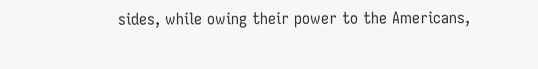sides, while owing their power to the Americans,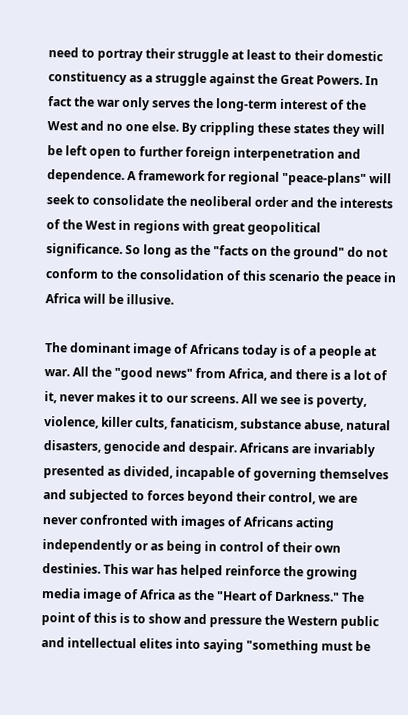need to portray their struggle at least to their domestic constituency as a struggle against the Great Powers. In fact the war only serves the long-term interest of the West and no one else. By crippling these states they will be left open to further foreign interpenetration and dependence. A framework for regional "peace-plans" will seek to consolidate the neoliberal order and the interests of the West in regions with great geopolitical significance. So long as the "facts on the ground" do not conform to the consolidation of this scenario the peace in Africa will be illusive.

The dominant image of Africans today is of a people at war. All the "good news" from Africa, and there is a lot of it, never makes it to our screens. All we see is poverty, violence, killer cults, fanaticism, substance abuse, natural disasters, genocide and despair. Africans are invariably presented as divided, incapable of governing themselves and subjected to forces beyond their control, we are never confronted with images of Africans acting independently or as being in control of their own destinies. This war has helped reinforce the growing media image of Africa as the "Heart of Darkness." The point of this is to show and pressure the Western public and intellectual elites into saying "something must be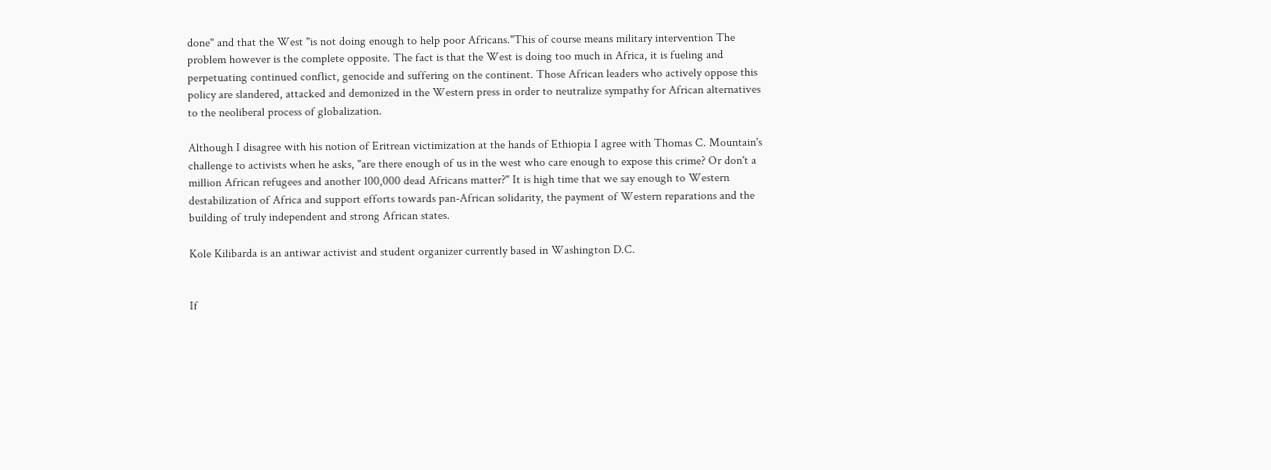done" and that the West "is not doing enough to help poor Africans."This of course means military intervention The problem however is the complete opposite. The fact is that the West is doing too much in Africa, it is fueling and perpetuating continued conflict, genocide and suffering on the continent. Those African leaders who actively oppose this policy are slandered, attacked and demonized in the Western press in order to neutralize sympathy for African alternatives to the neoliberal process of globalization.

Although I disagree with his notion of Eritrean victimization at the hands of Ethiopia I agree with Thomas C. Mountain's challenge to activists when he asks, "are there enough of us in the west who care enough to expose this crime? Or don't a million African refugees and another 100,000 dead Africans matter?" It is high time that we say enough to Western destabilization of Africa and support efforts towards pan-African solidarity, the payment of Western reparations and the building of truly independent and strong African states.

Kole Kilibarda is an antiwar activist and student organizer currently based in Washington D.C.


If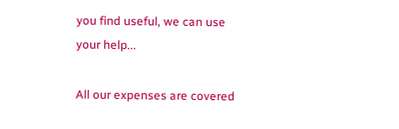you find useful, we can use your help...

All our expenses are covered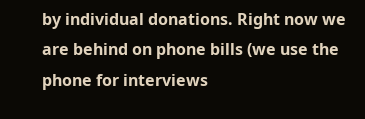by individual donations. Right now we are behind on phone bills (we use the phone for interviews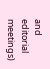and editorial meetings)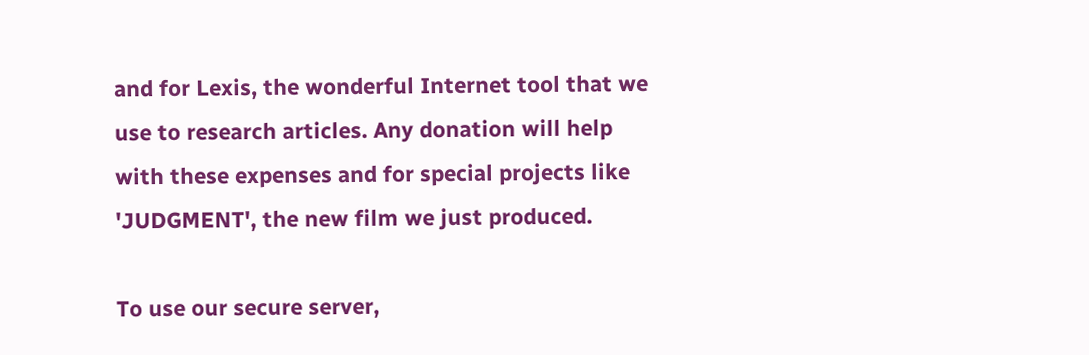and for Lexis, the wonderful Internet tool that we use to research articles. Any donation will help with these expenses and for special projects like 'JUDGMENT', the new film we just produced.

To use our secure server,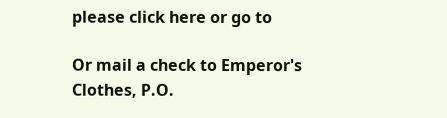please click here or go to

Or mail a check to Emperor's Clothes, P.O.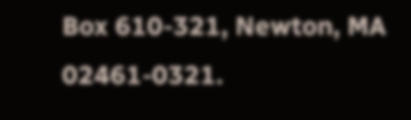Box 610-321, Newton, MA 02461-0321.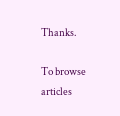Thanks.

To browse articles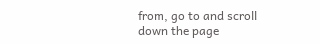from, go to and scroll down the page